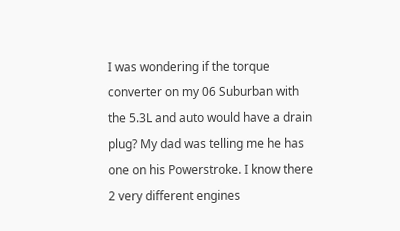I was wondering if the torque converter on my 06 Suburban with the 5.3L and auto would have a drain plug? My dad was telling me he has one on his Powerstroke. I know there 2 very different engines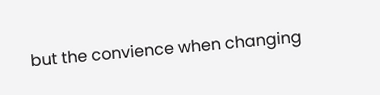but the convience when changing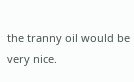the tranny oil would be very nice.